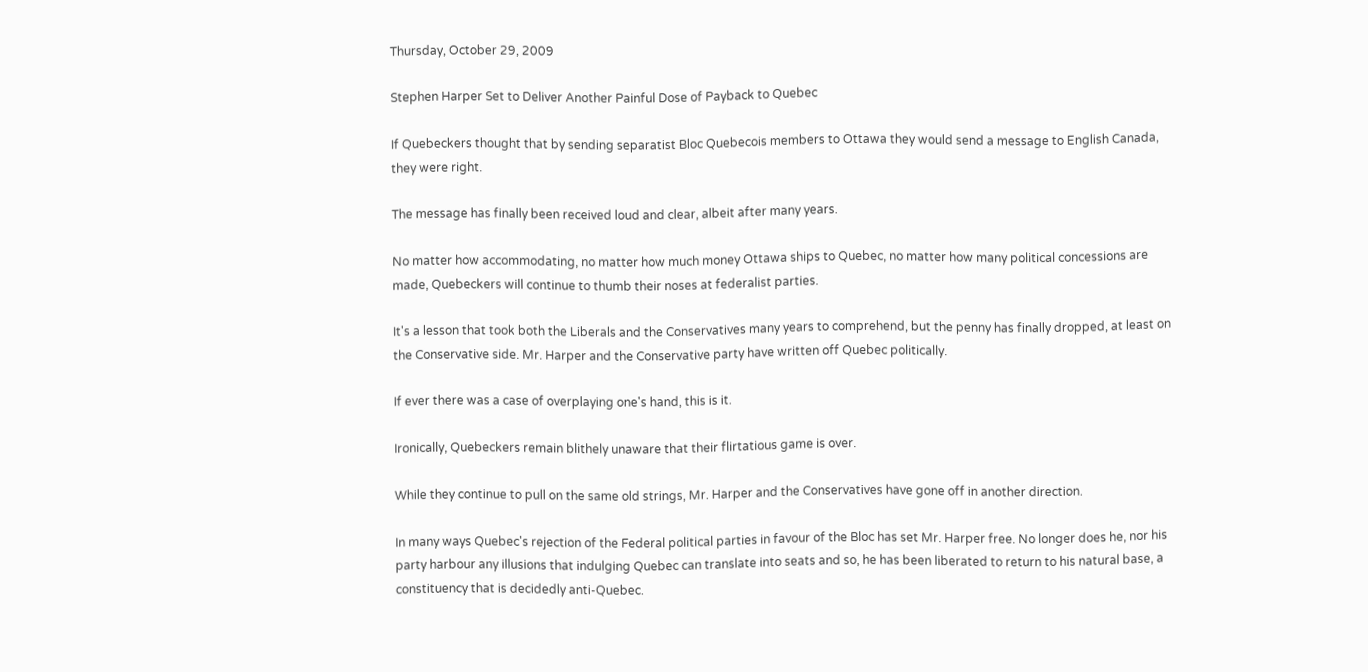Thursday, October 29, 2009

Stephen Harper Set to Deliver Another Painful Dose of Payback to Quebec

If Quebeckers thought that by sending separatist Bloc Quebecois members to Ottawa they would send a message to English Canada, they were right.

The message has finally been received loud and clear, albeit after many years.

No matter how accommodating, no matter how much money Ottawa ships to Quebec, no matter how many political concessions are made, Quebeckers will continue to thumb their noses at federalist parties.

It's a lesson that took both the Liberals and the Conservatives many years to comprehend, but the penny has finally dropped, at least on the Conservative side. Mr. Harper and the Conservative party have written off Quebec politically.

If ever there was a case of overplaying one's hand, this is it.

Ironically, Quebeckers remain blithely unaware that their flirtatious game is over.

While they continue to pull on the same old strings, Mr. Harper and the Conservatives have gone off in another direction.

In many ways Quebec's rejection of the Federal political parties in favour of the Bloc has set Mr. Harper free. No longer does he, nor his party harbour any illusions that indulging Quebec can translate into seats and so, he has been liberated to return to his natural base, a constituency that is decidedly anti-Quebec.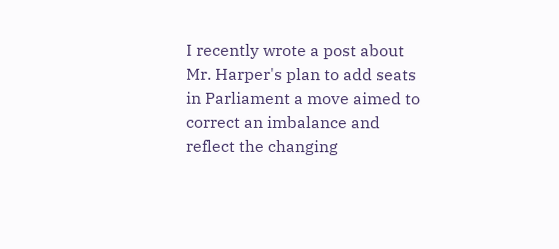I recently wrote a post about Mr. Harper's plan to add seats in Parliament a move aimed to correct an imbalance and reflect the changing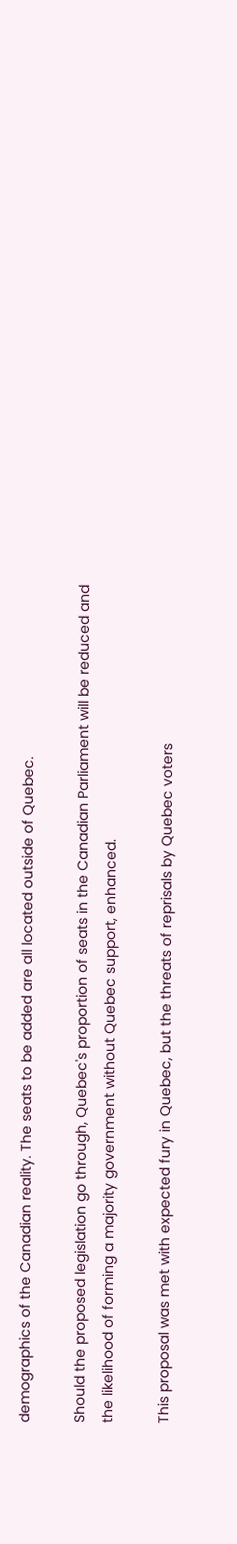demographics of the Canadian reality. The seats to be added are all located outside of Quebec.

Should the proposed legislation go through, Quebec's proportion of seats in the Canadian Parliament will be reduced and the likelihood of forming a majority government without Quebec support, enhanced.

This proposal was met with expected fury in Quebec, but the threats of reprisals by Quebec voters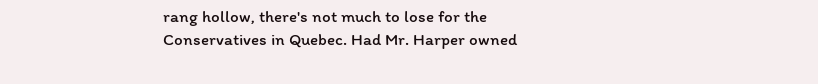rang hollow, there's not much to lose for the Conservatives in Quebec. Had Mr. Harper owned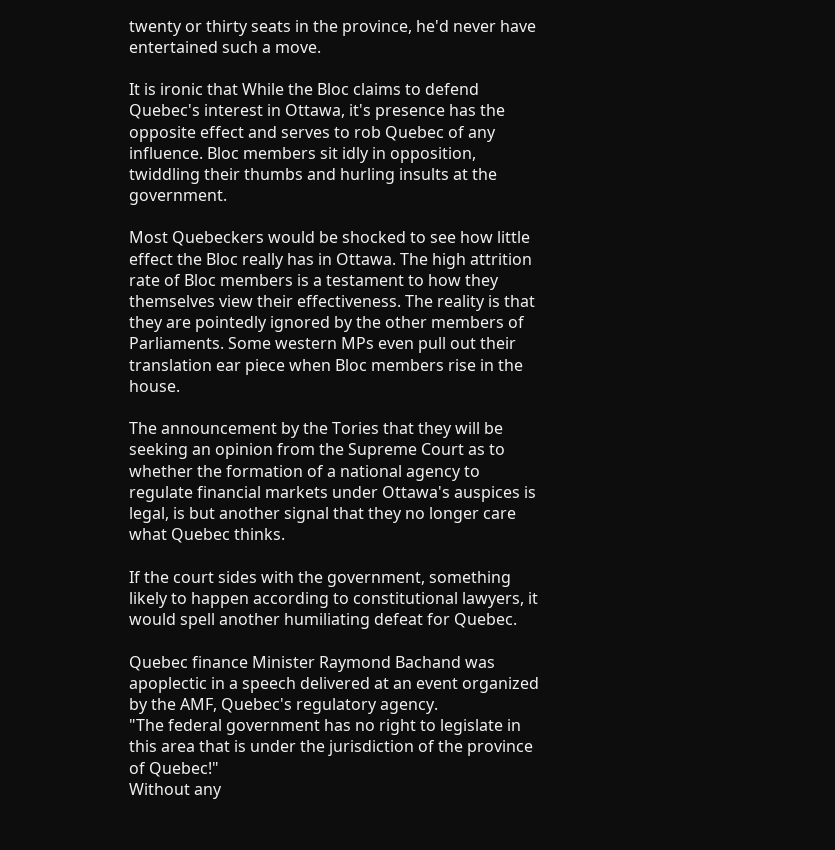twenty or thirty seats in the province, he'd never have entertained such a move.

It is ironic that While the Bloc claims to defend Quebec's interest in Ottawa, it's presence has the opposite effect and serves to rob Quebec of any influence. Bloc members sit idly in opposition, twiddling their thumbs and hurling insults at the government.

Most Quebeckers would be shocked to see how little effect the Bloc really has in Ottawa. The high attrition rate of Bloc members is a testament to how they themselves view their effectiveness. The reality is that they are pointedly ignored by the other members of Parliaments. Some western MPs even pull out their translation ear piece when Bloc members rise in the house.

The announcement by the Tories that they will be seeking an opinion from the Supreme Court as to whether the formation of a national agency to regulate financial markets under Ottawa's auspices is legal, is but another signal that they no longer care what Quebec thinks.

If the court sides with the government, something likely to happen according to constitutional lawyers, it would spell another humiliating defeat for Quebec.

Quebec finance Minister Raymond Bachand was apoplectic in a speech delivered at an event organized by the AMF, Quebec's regulatory agency.
"The federal government has no right to legislate in this area that is under the jurisdiction of the province of Quebec!"
Without any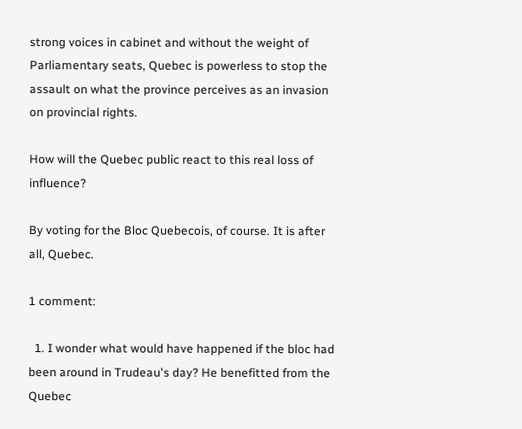strong voices in cabinet and without the weight of Parliamentary seats, Quebec is powerless to stop the assault on what the province perceives as an invasion on provincial rights.

How will the Quebec public react to this real loss of influence?

By voting for the Bloc Quebecois, of course. It is after all, Quebec.

1 comment:

  1. I wonder what would have happened if the bloc had been around in Trudeau's day? He benefitted from the Quebec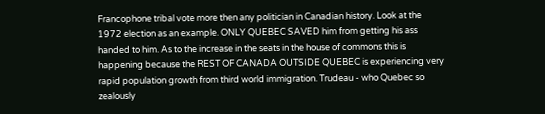Francophone tribal vote more then any politician in Canadian history. Look at the 1972 election as an example. ONLY QUEBEC SAVED him from getting his ass handed to him. As to the increase in the seats in the house of commons this is happening because the REST OF CANADA OUTSIDE QUEBEC is experiencing very rapid population growth from third world immigration. Trudeau - who Quebec so zealously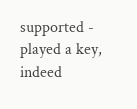supported - played a key, indeed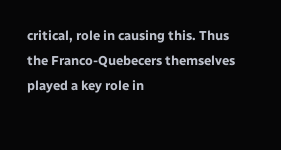critical, role in causing this. Thus the Franco-Quebecers themselves played a key role in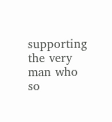supporting the very man who so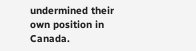undermined their own position in Canada.